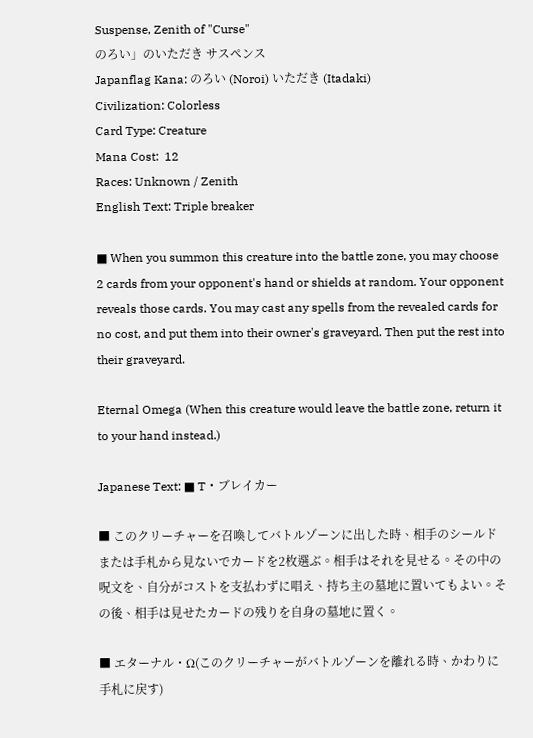Suspense, Zenith of "Curse"
のろい」のいただき サスペンス
Japanflag Kana: のろい (Noroi) いただき (Itadaki)
Civilization: Colorless
Card Type: Creature
Mana Cost:  12
Races: Unknown / Zenith
English Text: Triple breaker

■ When you summon this creature into the battle zone, you may choose 2 cards from your opponent's hand or shields at random. Your opponent reveals those cards. You may cast any spells from the revealed cards for no cost, and put them into their owner's graveyard. Then put the rest into their graveyard.

Eternal Omega (When this creature would leave the battle zone, return it to your hand instead.)

Japanese Text: ■ T・ブレイカー

■ このクリーチャーを召喚してバトルゾーンに出した時、相手のシールドまたは手札から見ないでカードを2枚選ぶ。相手はそれを見せる。その中の呪文を、自分がコストを支払わずに唱え、持ち主の墓地に置いてもよい。その後、相手は見せたカードの残りを自身の墓地に置く。

■ エターナル・Ω(このクリーチャーがバトルゾーンを離れる時、かわりに手札に戻す)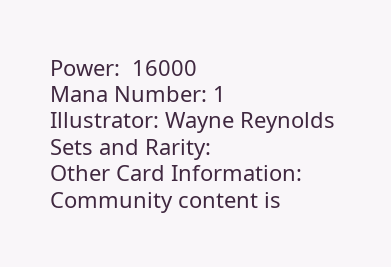Power:  16000
Mana Number: 1
Illustrator: Wayne Reynolds
Sets and Rarity:
Other Card Information:
Community content is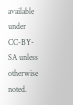available under CC-BY-SA unless otherwise noted.